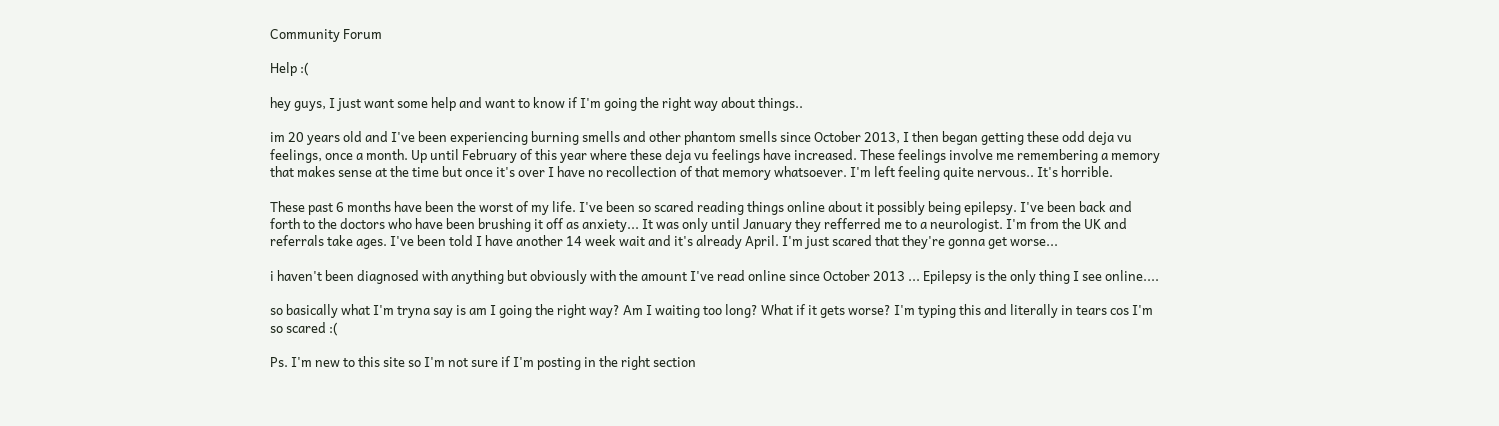Community Forum

Help :(

hey guys, I just want some help and want to know if I'm going the right way about things..

im 20 years old and I've been experiencing burning smells and other phantom smells since October 2013, I then began getting these odd deja vu feelings, once a month. Up until February of this year where these deja vu feelings have increased. These feelings involve me remembering a memory that makes sense at the time but once it's over I have no recollection of that memory whatsoever. I'm left feeling quite nervous.. It's horrible.

These past 6 months have been the worst of my life. I've been so scared reading things online about it possibly being epilepsy. I've been back and forth to the doctors who have been brushing it off as anxiety... It was only until January they refferred me to a neurologist. I'm from the UK and referrals take ages. I've been told I have another 14 week wait and it's already April. I'm just scared that they're gonna get worse...

i haven't been diagnosed with anything but obviously with the amount I've read online since October 2013 ... Epilepsy is the only thing I see online....

so basically what I'm tryna say is am I going the right way? Am I waiting too long? What if it gets worse? I'm typing this and literally in tears cos I'm so scared :(

Ps. I'm new to this site so I'm not sure if I'm posting in the right section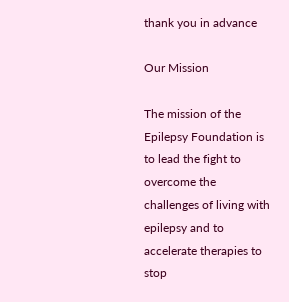thank you in advance

Our Mission

The mission of the Epilepsy Foundation is to lead the fight to overcome the challenges of living with epilepsy and to accelerate therapies to stop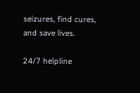seizures, find cures, and save lives.

24/7 helpline